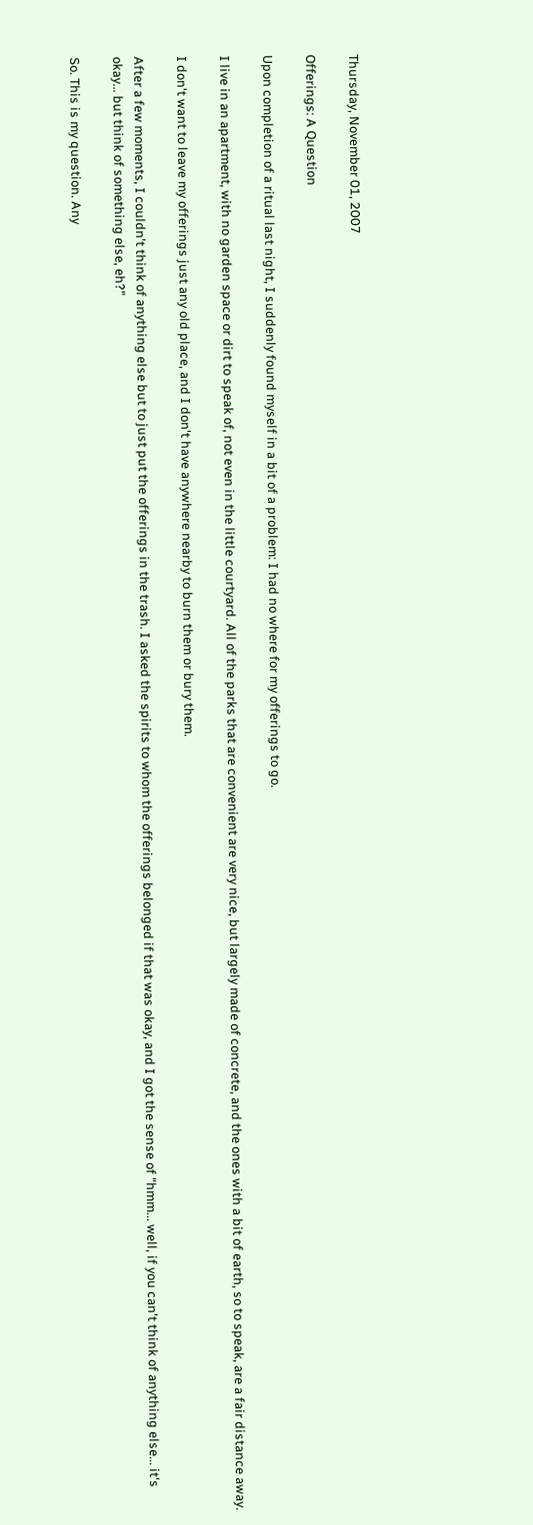Thursday, November 01, 2007

Offerings: A Question

Upon completion of a ritual last night, I suddenly found myself in a bit of a problem: I had no where for my offerings to go.

I live in an apartment, with no garden space or dirt to speak of, not even in the little courtyard. All of the parks that are convenient are very nice, but largely made of concrete, and the ones with a bit of earth, so to speak, are a fair distance away.

I don't want to leave my offerings just any old place, and I don't have anywhere nearby to burn them or bury them.

After a few moments, I couldn't think of anything else but to just put the offerings in the trash. I asked the spirits to whom the offerings belonged if that was okay, and I got the sense of "hmm... well, if you can't think of anything else... it's okay... but think of something else, eh?"

So. This is my question. Any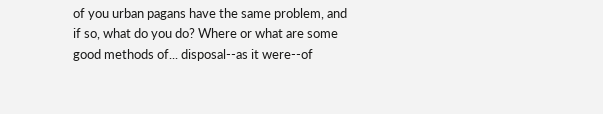of you urban pagans have the same problem, and if so, what do you do? Where or what are some good methods of... disposal--as it were--of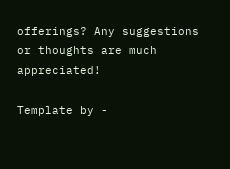offerings? Any suggestions or thoughts are much appreciated!

Template by -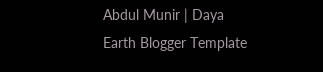Abdul Munir | Daya Earth Blogger Template